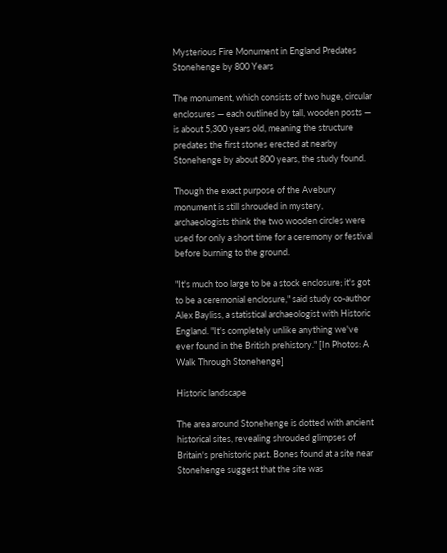Mysterious Fire Monument in England Predates Stonehenge by 800 Years

The monument, which consists of two huge, circular enclosures — each outlined by tall, wooden posts — is about 5,300 years old, meaning the structure predates the first stones erected at nearby Stonehenge by about 800 years, the study found.

Though the exact purpose of the Avebury monument is still shrouded in mystery, archaeologists think the two wooden circles were used for only a short time for a ceremony or festival before burning to the ground.

"It's much too large to be a stock enclosure; it's got to be a ceremonial enclosure," said study co-author Alex Bayliss, a statistical archaeologist with Historic England. "It's completely unlike anything we've ever found in the British prehistory." [In Photos: A Walk Through Stonehenge]

Historic landscape

The area around Stonehenge is dotted with ancient historical sites, revealing shrouded glimpses of Britain's prehistoric past. Bones found at a site near Stonehenge suggest that the site was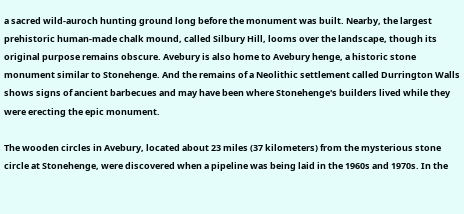a sacred wild-auroch hunting ground long before the monument was built. Nearby, the largest prehistoric human-made chalk mound, called Silbury Hill, looms over the landscape, though its original purpose remains obscure. Avebury is also home to Avebury henge, a historic stone monument similar to Stonehenge. And the remains of a Neolithic settlement called Durrington Walls shows signs of ancient barbecues and may have been where Stonehenge's builders lived while they were erecting the epic monument.

The wooden circles in Avebury, located about 23 miles (37 kilometers) from the mysterious stone circle at Stonehenge, were discovered when a pipeline was being laid in the 1960s and 1970s. In the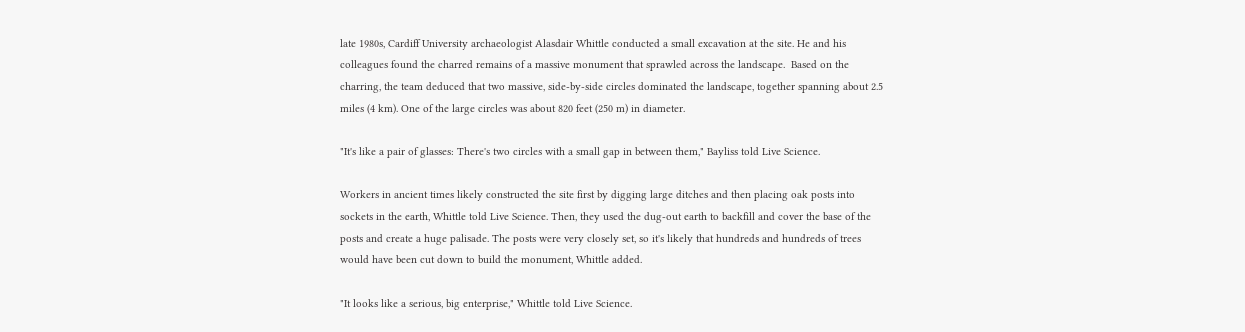late 1980s, Cardiff University archaeologist Alasdair Whittle conducted a small excavation at the site. He and his colleagues found the charred remains of a massive monument that sprawled across the landscape.  Based on the charring, the team deduced that two massive, side-by-side circles dominated the landscape, together spanning about 2.5 miles (4 km). One of the large circles was about 820 feet (250 m) in diameter.

"It's like a pair of glasses: There's two circles with a small gap in between them," Bayliss told Live Science.

Workers in ancient times likely constructed the site first by digging large ditches and then placing oak posts into sockets in the earth, Whittle told Live Science. Then, they used the dug-out earth to backfill and cover the base of the posts and create a huge palisade. The posts were very closely set, so it's likely that hundreds and hundreds of trees would have been cut down to build the monument, Whittle added.

"It looks like a serious, big enterprise," Whittle told Live Science.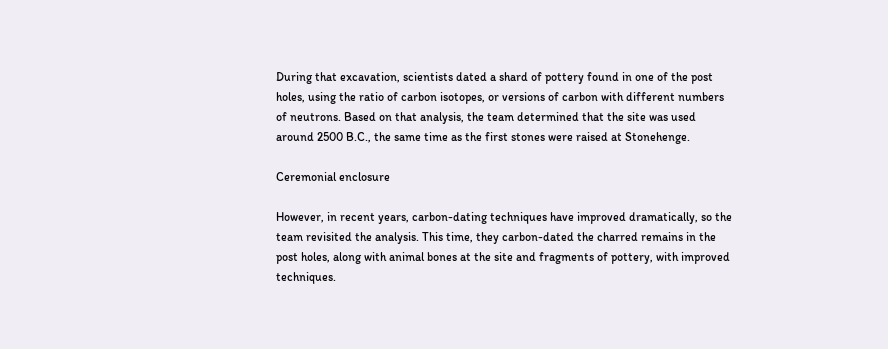During that excavation, scientists dated a shard of pottery found in one of the post holes, using the ratio of carbon isotopes, or versions of carbon with different numbers of neutrons. Based on that analysis, the team determined that the site was used around 2500 B.C., the same time as the first stones were raised at Stonehenge.

Ceremonial enclosure

However, in recent years, carbon-dating techniques have improved dramatically, so the team revisited the analysis. This time, they carbon-dated the charred remains in the post holes, along with animal bones at the site and fragments of pottery, with improved techniques.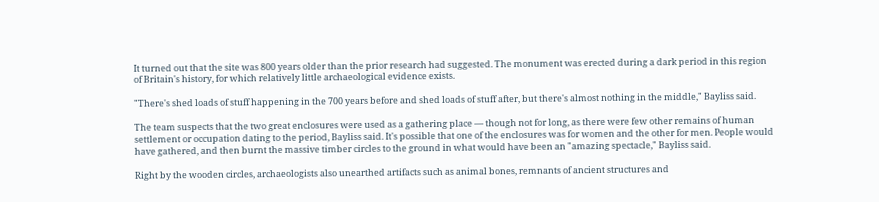It turned out that the site was 800 years older than the prior research had suggested. The monument was erected during a dark period in this region of Britain's history, for which relatively little archaeological evidence exists.

"There's shed loads of stuff happening in the 700 years before and shed loads of stuff after, but there's almost nothing in the middle," Bayliss said.

The team suspects that the two great enclosures were used as a gathering place — though not for long, as there were few other remains of human settlement or occupation dating to the period, Bayliss said. It's possible that one of the enclosures was for women and the other for men. People would have gathered, and then burnt the massive timber circles to the ground in what would have been an "amazing spectacle," Bayliss said.

Right by the wooden circles, archaeologists also unearthed artifacts such as animal bones, remnants of ancient structures and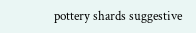pottery shards suggestive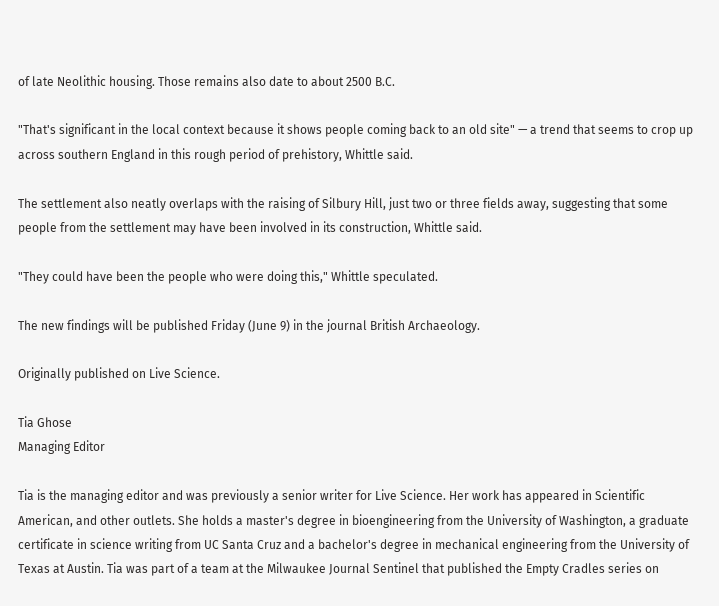of late Neolithic housing. Those remains also date to about 2500 B.C.

"That's significant in the local context because it shows people coming back to an old site" — a trend that seems to crop up across southern England in this rough period of prehistory, Whittle said.

The settlement also neatly overlaps with the raising of Silbury Hill, just two or three fields away, suggesting that some people from the settlement may have been involved in its construction, Whittle said.

"They could have been the people who were doing this," Whittle speculated.

The new findings will be published Friday (June 9) in the journal British Archaeology.

Originally published on Live Science.

Tia Ghose
Managing Editor

Tia is the managing editor and was previously a senior writer for Live Science. Her work has appeared in Scientific American, and other outlets. She holds a master's degree in bioengineering from the University of Washington, a graduate certificate in science writing from UC Santa Cruz and a bachelor's degree in mechanical engineering from the University of Texas at Austin. Tia was part of a team at the Milwaukee Journal Sentinel that published the Empty Cradles series on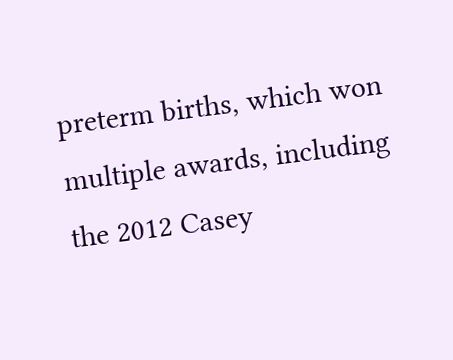preterm births, which won multiple awards, including the 2012 Casey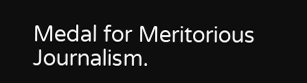Medal for Meritorious Journalism.